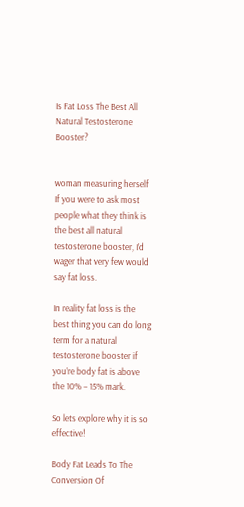Is Fat Loss The Best All Natural Testosterone Booster?


woman measuring herself
If you were to ask most people what they think is the best all natural testosterone booster, I’d wager that very few would say fat loss.

In reality fat loss is the best thing you can do long term for a natural testosterone booster if you’re body fat is above the 10% – 15% mark.

So lets explore why it is so effective!

Body Fat Leads To The Conversion Of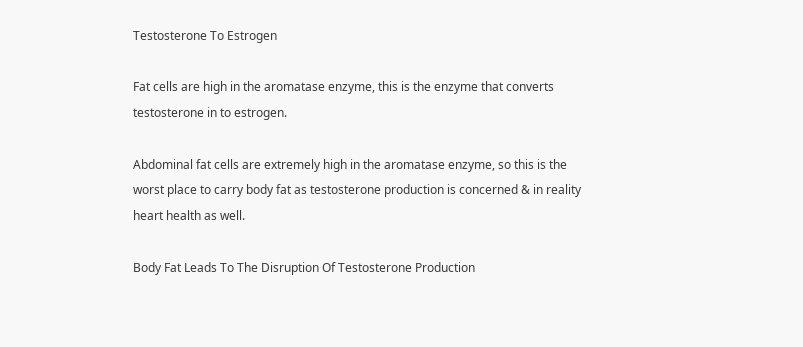Testosterone To Estrogen

Fat cells are high in the aromatase enzyme, this is the enzyme that converts testosterone in to estrogen.

Abdominal fat cells are extremely high in the aromatase enzyme, so this is the worst place to carry body fat as testosterone production is concerned & in reality heart health as well.

Body Fat Leads To The Disruption Of Testosterone Production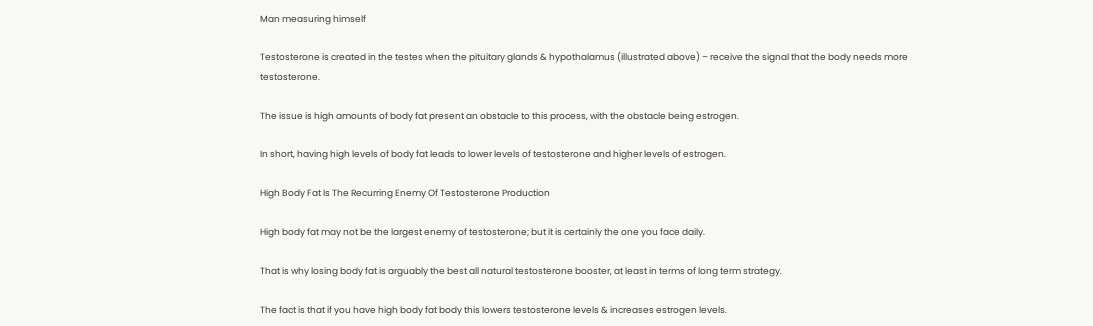Man measuring himself

Testosterone is created in the testes when the pituitary glands & hypothalamus (illustrated above) – receive the signal that the body needs more testosterone.

The issue is high amounts of body fat present an obstacle to this process, with the obstacle being estrogen.

In short, having high levels of body fat leads to lower levels of testosterone and higher levels of estrogen.

High Body Fat Is The Recurring Enemy Of Testosterone Production

High body fat may not be the largest enemy of testosterone; but it is certainly the one you face daily.

That is why losing body fat is arguably the best all natural testosterone booster, at least in terms of long term strategy.

The fact is that if you have high body fat body this lowers testosterone levels & increases estrogen levels.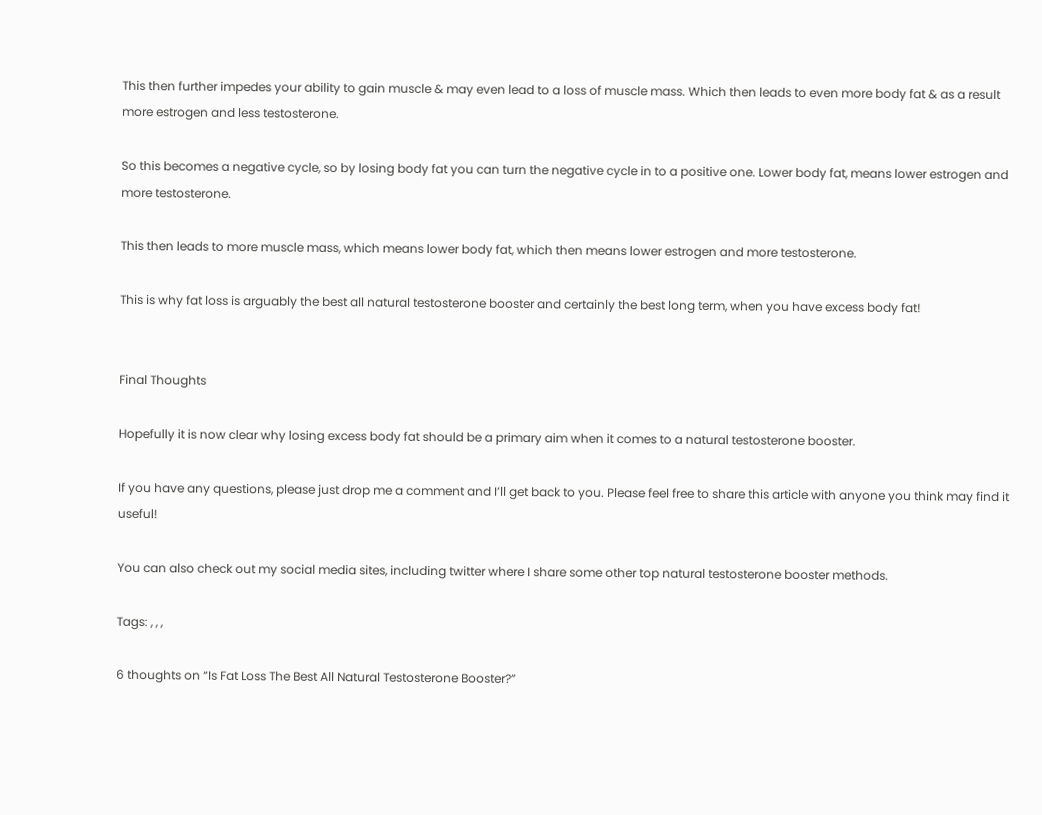This then further impedes your ability to gain muscle & may even lead to a loss of muscle mass. Which then leads to even more body fat & as a result more estrogen and less testosterone.

So this becomes a negative cycle, so by losing body fat you can turn the negative cycle in to a positive one. Lower body fat, means lower estrogen and more testosterone.

This then leads to more muscle mass, which means lower body fat, which then means lower estrogen and more testosterone.

This is why fat loss is arguably the best all natural testosterone booster and certainly the best long term, when you have excess body fat!


Final Thoughts

Hopefully it is now clear why losing excess body fat should be a primary aim when it comes to a natural testosterone booster.

If you have any questions, please just drop me a comment and I’ll get back to you. Please feel free to share this article with anyone you think may find it useful!

You can also check out my social media sites, including twitter where I share some other top natural testosterone booster methods.

Tags: , , ,

6 thoughts on “Is Fat Loss The Best All Natural Testosterone Booster?”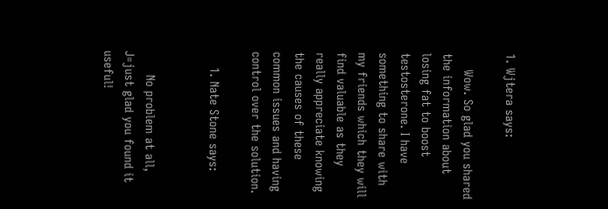1. Wjtera says:

    Wow. So glad you shared the information about losing fat to boost testosterone. I have something to share with my friends which they will find valuable as they really appreciate knowing the causes of these common issues and having control over the solution.

    1. Nate Stone says:


      No problem at all, J=just glad you found it useful!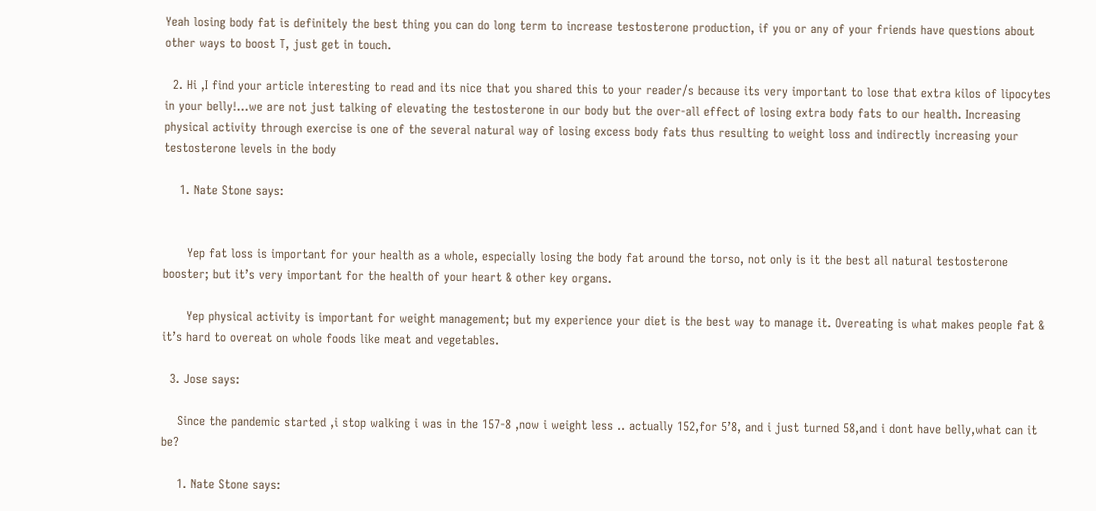Yeah losing body fat is definitely the best thing you can do long term to increase testosterone production, if you or any of your friends have questions about other ways to boost T, just get in touch.

  2. Hi ,I find your article interesting to read and its nice that you shared this to your reader/s because its very important to lose that extra kilos of lipocytes in your belly!…we are not just talking of elevating the testosterone in our body but the over-all effect of losing extra body fats to our health. Increasing physical activity through exercise is one of the several natural way of losing excess body fats thus resulting to weight loss and indirectly increasing your testosterone levels in the body

    1. Nate Stone says:


      Yep fat loss is important for your health as a whole, especially losing the body fat around the torso, not only is it the best all natural testosterone booster; but it’s very important for the health of your heart & other key organs.

      Yep physical activity is important for weight management; but my experience your diet is the best way to manage it. Overeating is what makes people fat & it’s hard to overeat on whole foods like meat and vegetables.

  3. Jose says:

    Since the pandemic started ,i stop walking i was in the 157-8 ,now i weight less .. actually 152,for 5’8, and i just turned 58,and i dont have belly,what can it be?

    1. Nate Stone says: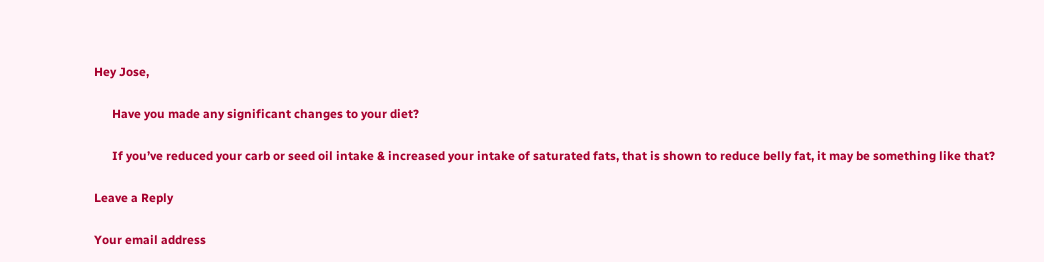Hey Jose,

      Have you made any significant changes to your diet?

      If you’ve reduced your carb or seed oil intake & increased your intake of saturated fats, that is shown to reduce belly fat, it may be something like that?

Leave a Reply

Your email address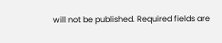will not be published. Required fields are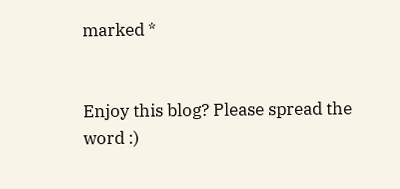marked *


Enjoy this blog? Please spread the word :)